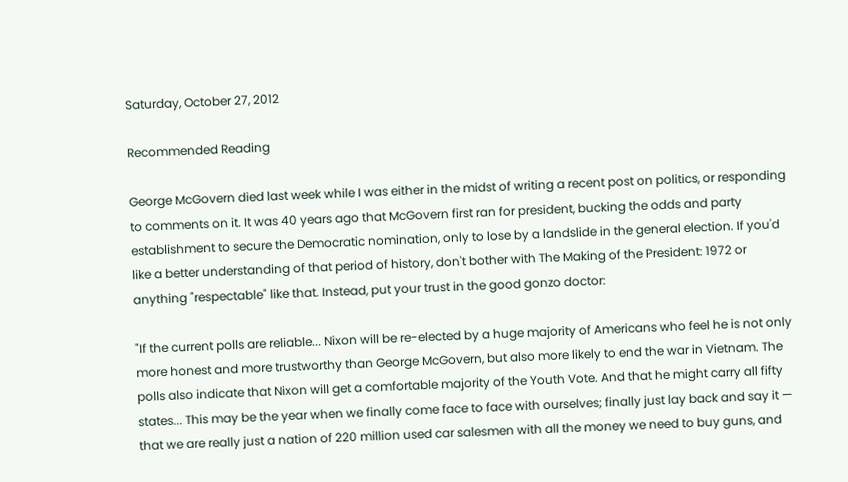Saturday, October 27, 2012

Recommended Reading

George McGovern died last week while I was either in the midst of writing a recent post on politics, or responding to comments on it. It was 40 years ago that McGovern first ran for president, bucking the odds and party establishment to secure the Democratic nomination, only to lose by a landslide in the general election. If you'd like a better understanding of that period of history, don't bother with The Making of the President: 1972 or anything "respectable" like that. Instead, put your trust in the good gonzo doctor:

"If the current polls are reliable... Nixon will be re-elected by a huge majority of Americans who feel he is not only more honest and more trustworthy than George McGovern, but also more likely to end the war in Vietnam. The polls also indicate that Nixon will get a comfortable majority of the Youth Vote. And that he might carry all fifty states... This may be the year when we finally come face to face with ourselves; finally just lay back and say it — that we are really just a nation of 220 million used car salesmen with all the money we need to buy guns, and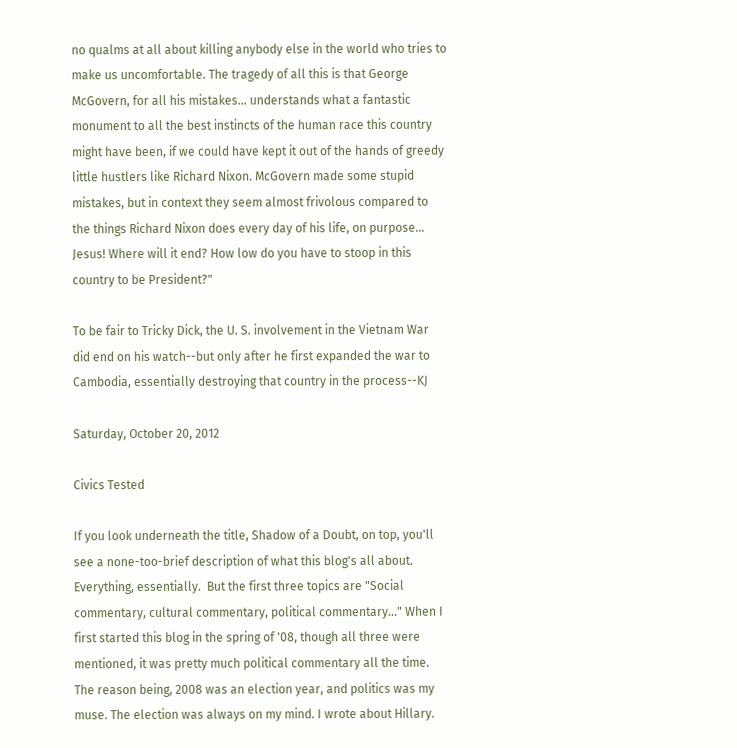no qualms at all about killing anybody else in the world who tries to make us uncomfortable. The tragedy of all this is that George McGovern, for all his mistakes... understands what a fantastic monument to all the best instincts of the human race this country might have been, if we could have kept it out of the hands of greedy little hustlers like Richard Nixon. McGovern made some stupid mistakes, but in context they seem almost frivolous compared to the things Richard Nixon does every day of his life, on purpose... Jesus! Where will it end? How low do you have to stoop in this country to be President?"

To be fair to Tricky Dick, the U. S. involvement in the Vietnam War did end on his watch--but only after he first expanded the war to Cambodia, essentially destroying that country in the process--KJ

Saturday, October 20, 2012

Civics Tested

If you look underneath the title, Shadow of a Doubt, on top, you'll see a none-too-brief description of what this blog's all about. Everything, essentially.  But the first three topics are "Social commentary, cultural commentary, political commentary..." When I first started this blog in the spring of '08, though all three were mentioned, it was pretty much political commentary all the time. The reason being, 2008 was an election year, and politics was my muse. The election was always on my mind. I wrote about Hillary.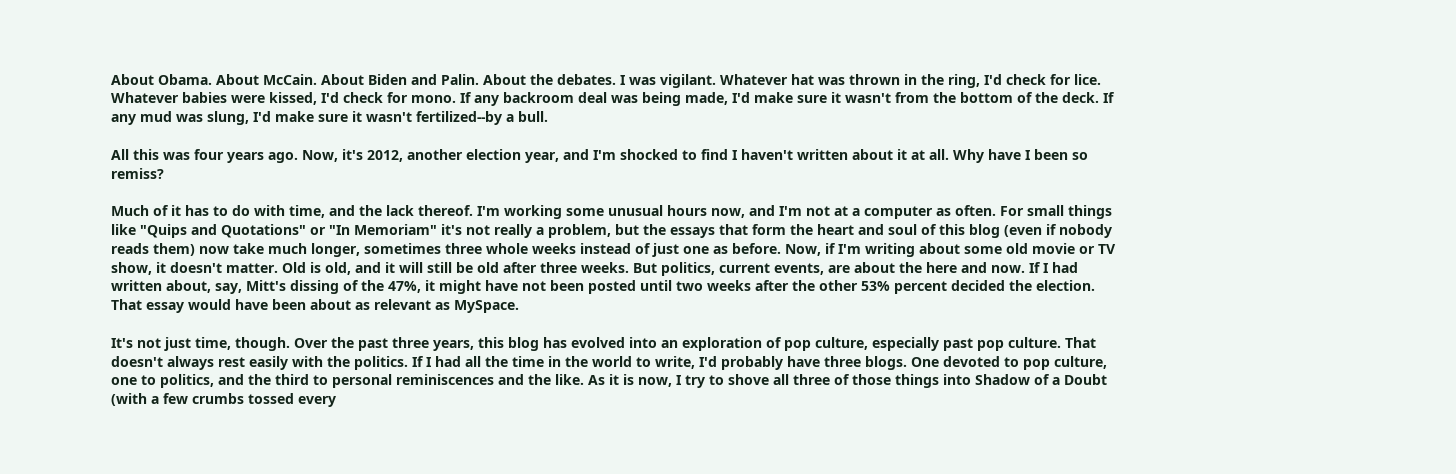About Obama. About McCain. About Biden and Palin. About the debates. I was vigilant. Whatever hat was thrown in the ring, I'd check for lice. Whatever babies were kissed, I'd check for mono. If any backroom deal was being made, I'd make sure it wasn't from the bottom of the deck. If any mud was slung, I'd make sure it wasn't fertilized--by a bull.

All this was four years ago. Now, it's 2012, another election year, and I'm shocked to find I haven't written about it at all. Why have I been so remiss?

Much of it has to do with time, and the lack thereof. I'm working some unusual hours now, and I'm not at a computer as often. For small things like "Quips and Quotations" or "In Memoriam" it's not really a problem, but the essays that form the heart and soul of this blog (even if nobody reads them) now take much longer, sometimes three whole weeks instead of just one as before. Now, if I'm writing about some old movie or TV show, it doesn't matter. Old is old, and it will still be old after three weeks. But politics, current events, are about the here and now. If I had written about, say, Mitt's dissing of the 47%, it might have not been posted until two weeks after the other 53% percent decided the election. That essay would have been about as relevant as MySpace.

It's not just time, though. Over the past three years, this blog has evolved into an exploration of pop culture, especially past pop culture. That doesn't always rest easily with the politics. If I had all the time in the world to write, I'd probably have three blogs. One devoted to pop culture, one to politics, and the third to personal reminiscences and the like. As it is now, I try to shove all three of those things into Shadow of a Doubt (with a few crumbs tossed every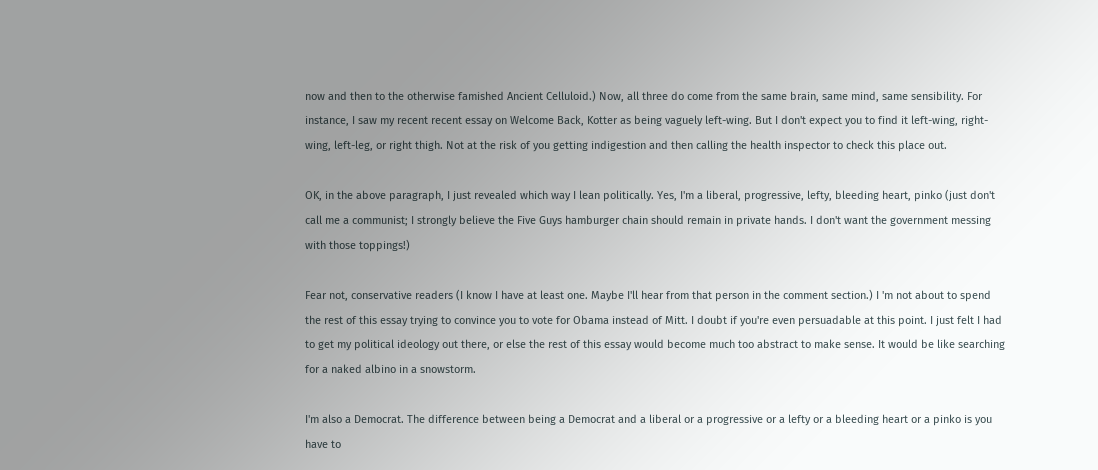now and then to the otherwise famished Ancient Celluloid.) Now, all three do come from the same brain, same mind, same sensibility. For instance, I saw my recent recent essay on Welcome Back, Kotter as being vaguely left-wing. But I don't expect you to find it left-wing, right-wing, left-leg, or right thigh. Not at the risk of you getting indigestion and then calling the health inspector to check this place out.

OK, in the above paragraph, I just revealed which way I lean politically. Yes, I'm a liberal, progressive, lefty, bleeding heart, pinko (just don't call me a communist; I strongly believe the Five Guys hamburger chain should remain in private hands. I don't want the government messing with those toppings!)

Fear not, conservative readers (I know I have at least one. Maybe I'll hear from that person in the comment section.) I 'm not about to spend the rest of this essay trying to convince you to vote for Obama instead of Mitt. I doubt if you're even persuadable at this point. I just felt I had to get my political ideology out there, or else the rest of this essay would become much too abstract to make sense. It would be like searching for a naked albino in a snowstorm.

I'm also a Democrat. The difference between being a Democrat and a liberal or a progressive or a lefty or a bleeding heart or a pinko is you have to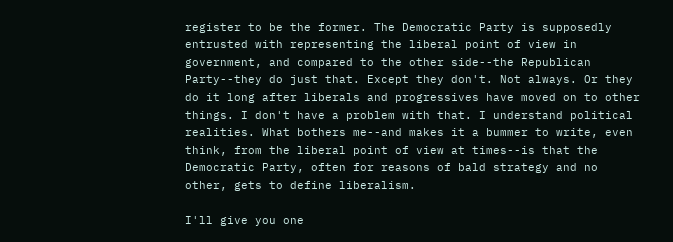register to be the former. The Democratic Party is supposedly entrusted with representing the liberal point of view in government, and compared to the other side--the Republican Party--they do just that. Except they don't. Not always. Or they do it long after liberals and progressives have moved on to other things. I don't have a problem with that. I understand political realities. What bothers me--and makes it a bummer to write, even think, from the liberal point of view at times--is that the Democratic Party, often for reasons of bald strategy and no other, gets to define liberalism.

I'll give you one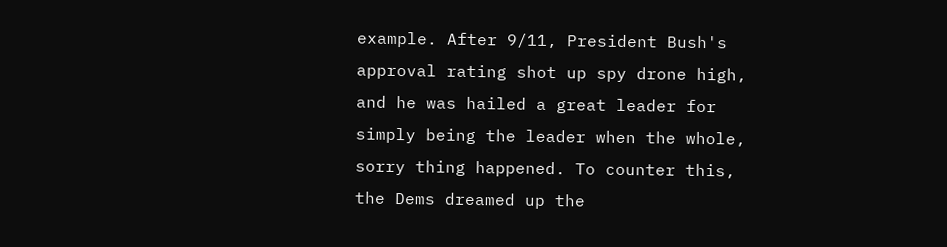example. After 9/11, President Bush's approval rating shot up spy drone high, and he was hailed a great leader for simply being the leader when the whole, sorry thing happened. To counter this, the Dems dreamed up the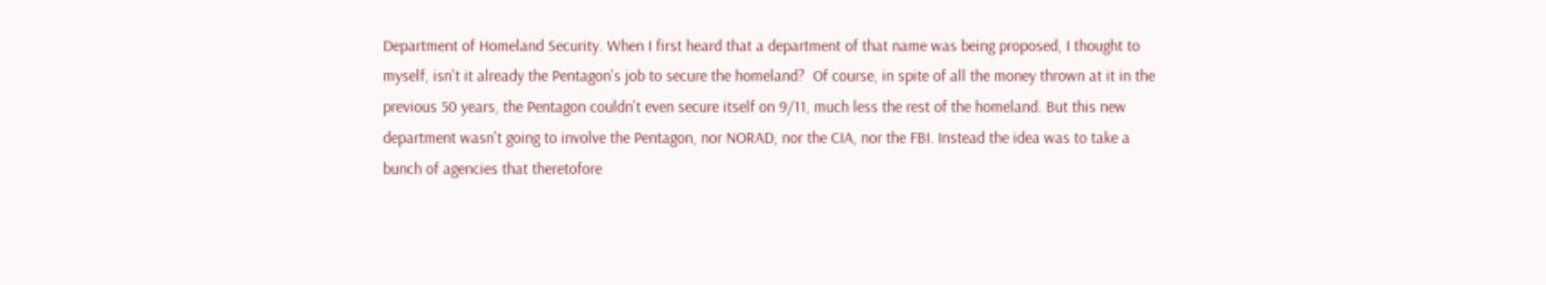Department of Homeland Security. When I first heard that a department of that name was being proposed, I thought to myself, isn't it already the Pentagon's job to secure the homeland?  Of course, in spite of all the money thrown at it in the previous 50 years, the Pentagon couldn't even secure itself on 9/11, much less the rest of the homeland. But this new department wasn't going to involve the Pentagon, nor NORAD, nor the CIA, nor the FBI. Instead the idea was to take a bunch of agencies that theretofore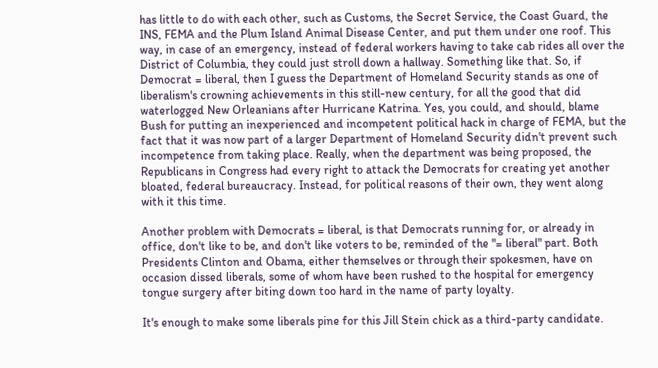has little to do with each other, such as Customs, the Secret Service, the Coast Guard, the INS, FEMA and the Plum Island Animal Disease Center, and put them under one roof. This way, in case of an emergency, instead of federal workers having to take cab rides all over the District of Columbia, they could just stroll down a hallway. Something like that. So, if Democrat = liberal, then I guess the Department of Homeland Security stands as one of liberalism's crowning achievements in this still-new century, for all the good that did waterlogged New Orleanians after Hurricane Katrina. Yes, you could, and should, blame Bush for putting an inexperienced and incompetent political hack in charge of FEMA, but the fact that it was now part of a larger Department of Homeland Security didn't prevent such incompetence from taking place. Really, when the department was being proposed, the Republicans in Congress had every right to attack the Democrats for creating yet another bloated, federal bureaucracy. Instead, for political reasons of their own, they went along with it this time.

Another problem with Democrats = liberal, is that Democrats running for, or already in office, don't like to be, and don't like voters to be, reminded of the "= liberal" part. Both Presidents Clinton and Obama, either themselves or through their spokesmen, have on occasion dissed liberals, some of whom have been rushed to the hospital for emergency tongue surgery after biting down too hard in the name of party loyalty.

It's enough to make some liberals pine for this Jill Stein chick as a third-party candidate.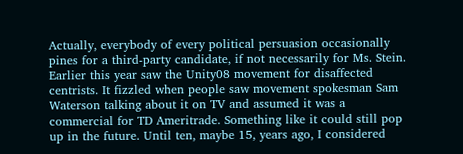Actually, everybody of every political persuasion occasionally pines for a third-party candidate, if not necessarily for Ms. Stein. Earlier this year saw the Unity08 movement for disaffected centrists. It fizzled when people saw movement spokesman Sam Waterson talking about it on TV and assumed it was a commercial for TD Ameritrade. Something like it could still pop up in the future. Until ten, maybe 15, years ago, I considered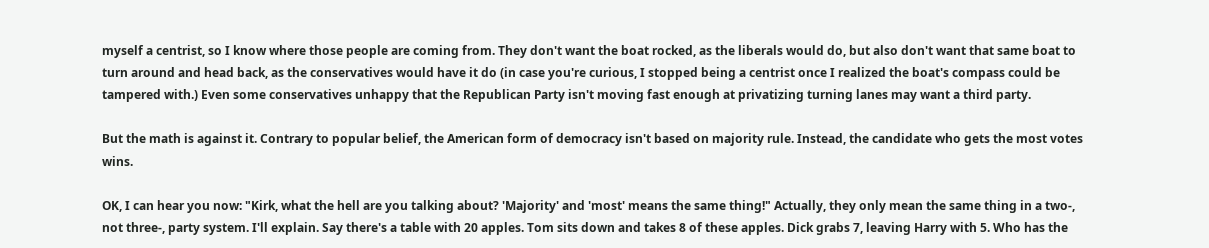myself a centrist, so I know where those people are coming from. They don't want the boat rocked, as the liberals would do, but also don't want that same boat to turn around and head back, as the conservatives would have it do (in case you're curious, I stopped being a centrist once I realized the boat's compass could be tampered with.) Even some conservatives unhappy that the Republican Party isn't moving fast enough at privatizing turning lanes may want a third party.

But the math is against it. Contrary to popular belief, the American form of democracy isn't based on majority rule. Instead, the candidate who gets the most votes wins.

OK, I can hear you now: "Kirk, what the hell are you talking about? 'Majority' and 'most' means the same thing!" Actually, they only mean the same thing in a two-, not three-, party system. I'll explain. Say there's a table with 20 apples. Tom sits down and takes 8 of these apples. Dick grabs 7, leaving Harry with 5. Who has the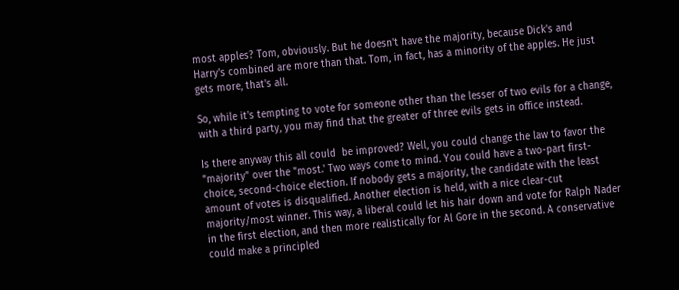most apples? Tom, obviously. But he doesn't have the majority, because Dick's and Harry's combined are more than that. Tom, in fact, has a minority of the apples. He just gets more, that's all.

So, while it's tempting to vote for someone other than the lesser of two evils for a change, with a third party, you may find that the greater of three evils gets in office instead.

Is there anyway this all could  be improved? Well, you could change the law to favor the "majority" over the "most.' Two ways come to mind. You could have a two-part first-choice, second-choice election. If nobody gets a majority, the candidate with the least amount of votes is disqualified. Another election is held, with a nice clear-cut majority/most winner. This way, a liberal could let his hair down and vote for Ralph Nader in the first election, and then more realistically for Al Gore in the second. A conservative could make a principled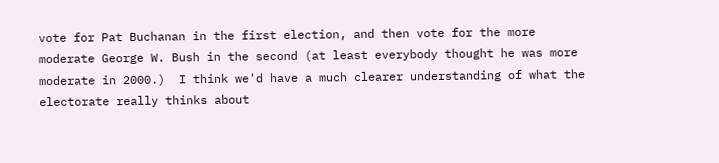vote for Pat Buchanan in the first election, and then vote for the more moderate George W. Bush in the second (at least everybody thought he was more moderate in 2000.)  I think we'd have a much clearer understanding of what the electorate really thinks about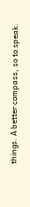things. A better compass, so to speak.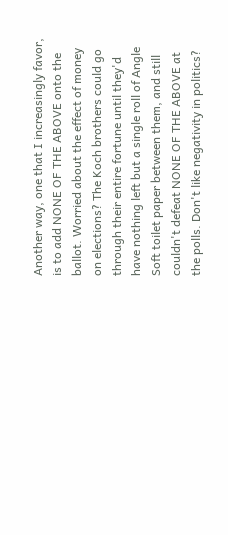Another way, one that I increasingly favor, is to add NONE OF THE ABOVE onto the ballot. Worried about the effect of money on elections? The Koch brothers could go through their entire fortune until they'd have nothing left but a single roll of Angle Soft toilet paper between them, and still couldn't defeat NONE OF THE ABOVE at the polls. Don't like negativity in politics?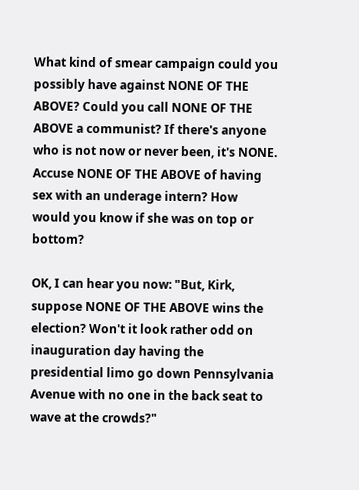What kind of smear campaign could you possibly have against NONE OF THE ABOVE? Could you call NONE OF THE ABOVE a communist? If there's anyone who is not now or never been, it's NONE. Accuse NONE OF THE ABOVE of having sex with an underage intern? How would you know if she was on top or bottom?

OK, I can hear you now: "But, Kirk, suppose NONE OF THE ABOVE wins the election? Won't it look rather odd on inauguration day having the presidential limo go down Pennsylvania Avenue with no one in the back seat to wave at the crowds?"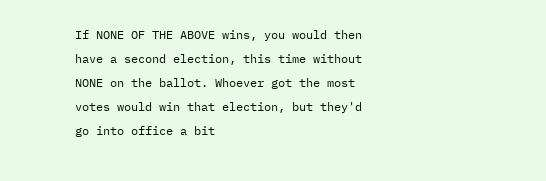If NONE OF THE ABOVE wins, you would then have a second election, this time without NONE on the ballot. Whoever got the most votes would win that election, but they'd go into office a bit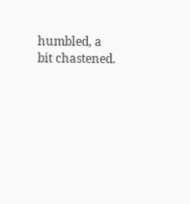humbled, a bit chastened.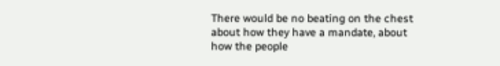There would be no beating on the chest about how they have a mandate, about how the people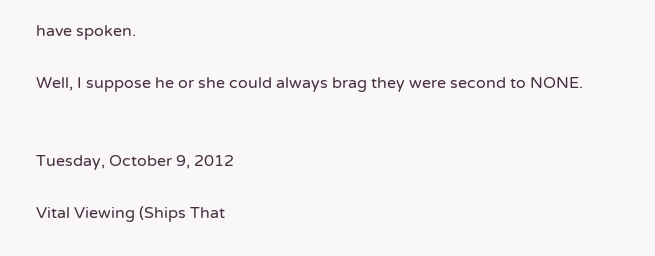have spoken.

Well, I suppose he or she could always brag they were second to NONE.


Tuesday, October 9, 2012

Vital Viewing (Ships That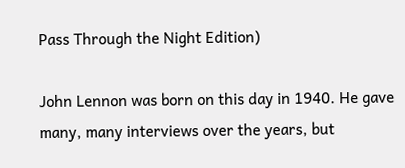Pass Through the Night Edition)

John Lennon was born on this day in 1940. He gave many, many interviews over the years, but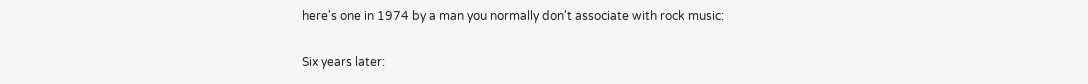here's one in 1974 by a man you normally don't associate with rock music:

Six years later: